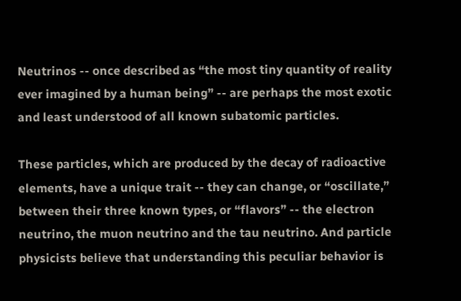Neutrinos -- once described as “the most tiny quantity of reality ever imagined by a human being” -- are perhaps the most exotic and least understood of all known subatomic particles.

These particles, which are produced by the decay of radioactive elements, have a unique trait -- they can change, or “oscillate,” between their three known types, or “flavors” -- the electron neutrino, the muon neutrino and the tau neutrino. And particle physicists believe that understanding this peculiar behavior is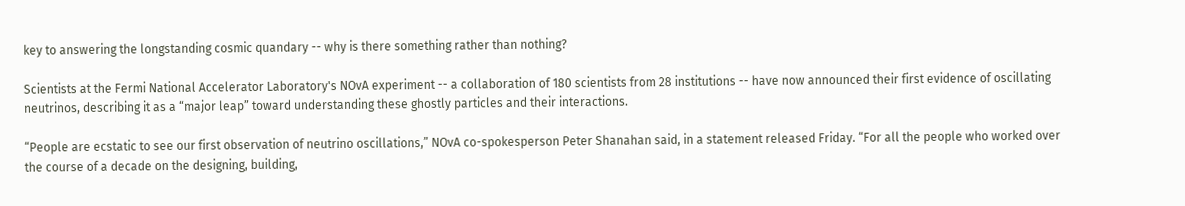key to answering the longstanding cosmic quandary -- why is there something rather than nothing?

Scientists at the Fermi National Accelerator Laboratory's NOvA experiment -- a collaboration of 180 scientists from 28 institutions -- have now announced their first evidence of oscillating neutrinos, describing it as a “major leap” toward understanding these ghostly particles and their interactions.

“People are ecstatic to see our first observation of neutrino oscillations,” NOvA co-spokesperson Peter Shanahan said, in a statement released Friday. “For all the people who worked over the course of a decade on the designing, building,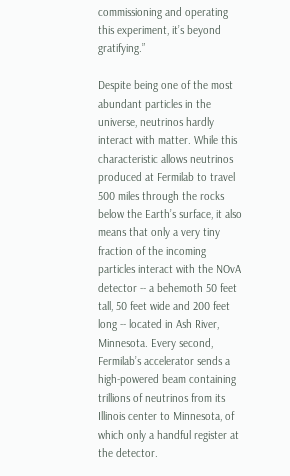commissioning and operating this experiment, it’s beyond gratifying.”

Despite being one of the most abundant particles in the universe, neutrinos hardly interact with matter. While this characteristic allows neutrinos produced at Fermilab to travel 500 miles through the rocks below the Earth’s surface, it also means that only a very tiny fraction of the incoming particles interact with the NOvA detector -- a behemoth 50 feet tall, 50 feet wide and 200 feet long -- located in Ash River, Minnesota. Every second, Fermilab’s accelerator sends a high-powered beam containing trillions of neutrinos from its Illinois center to Minnesota, of which only a handful register at the detector.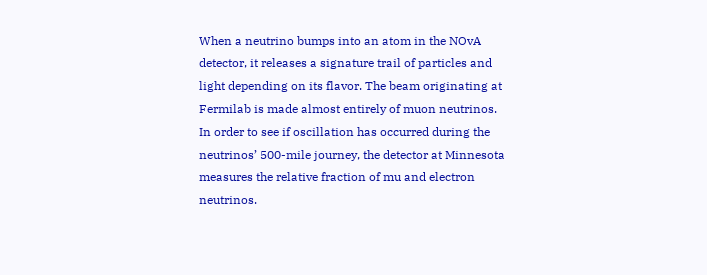When a neutrino bumps into an atom in the NOvA detector, it releases a signature trail of particles and light depending on its flavor. The beam originating at Fermilab is made almost entirely of muon neutrinos. In order to see if oscillation has occurred during the neutrinos’ 500-mile journey, the detector at Minnesota measures the relative fraction of mu and electron neutrinos.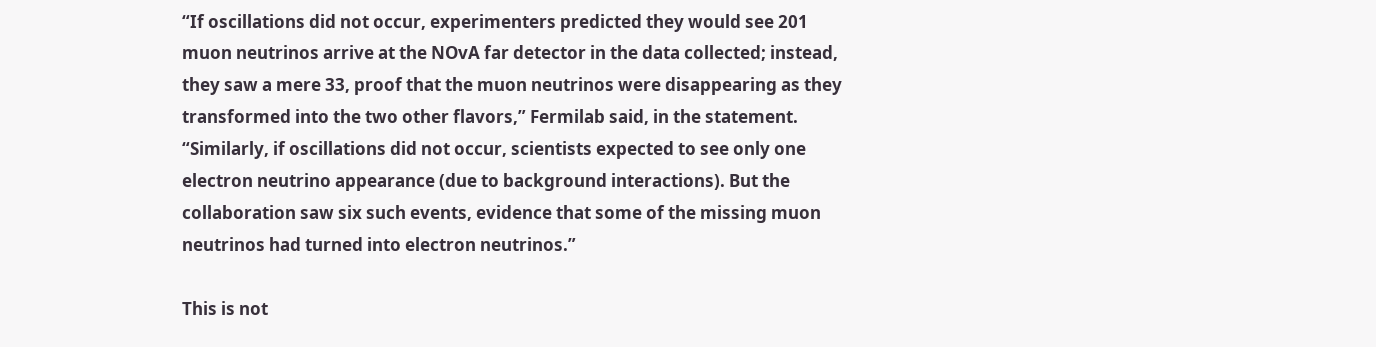“If oscillations did not occur, experimenters predicted they would see 201 muon neutrinos arrive at the NOvA far detector in the data collected; instead, they saw a mere 33, proof that the muon neutrinos were disappearing as they transformed into the two other flavors,” Fermilab said, in the statement. “Similarly, if oscillations did not occur, scientists expected to see only one electron neutrino appearance (due to background interactions). But the collaboration saw six such events, evidence that some of the missing muon neutrinos had turned into electron neutrinos.”

This is not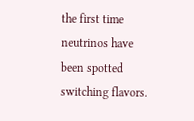the first time neutrinos have been spotted switching flavors.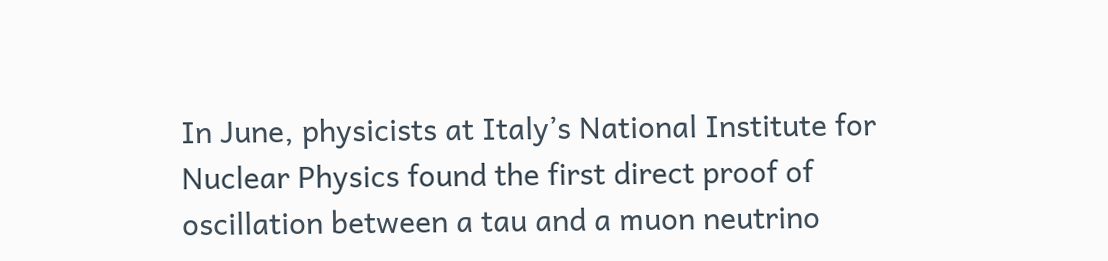In June, physicists at Italy’s National Institute for Nuclear Physics found the first direct proof of oscillation between a tau and a muon neutrino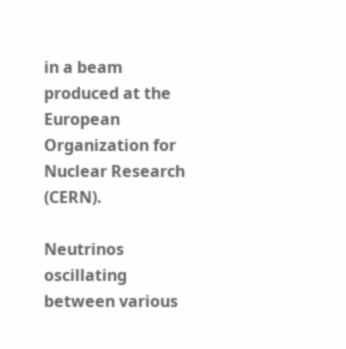in a beam produced at the European Organization for Nuclear Research (CERN).

Neutrinos oscillating between various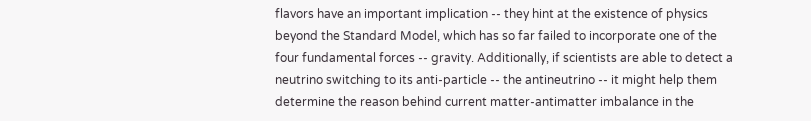flavors have an important implication -- they hint at the existence of physics beyond the Standard Model, which has so far failed to incorporate one of the four fundamental forces -- gravity. Additionally, if scientists are able to detect a neutrino switching to its anti-particle -- the antineutrino -- it might help them determine the reason behind current matter-antimatter imbalance in the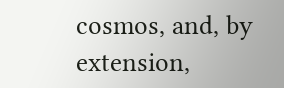cosmos, and, by extension,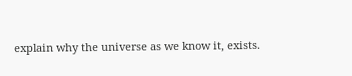explain why the universe as we know it, exists.